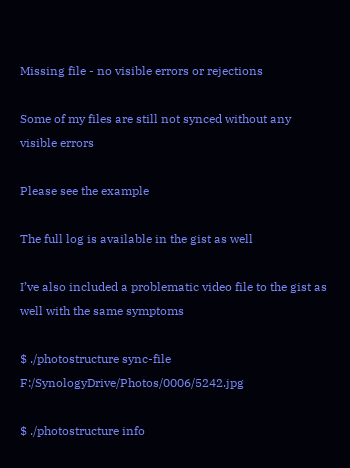Missing file - no visible errors or rejections

Some of my files are still not synced without any visible errors

Please see the example

The full log is available in the gist as well

I’ve also included a problematic video file to the gist as well with the same symptoms

$ ./photostructure sync-file F:/SynologyDrive/Photos/0006/5242.jpg

$ ./photostructure info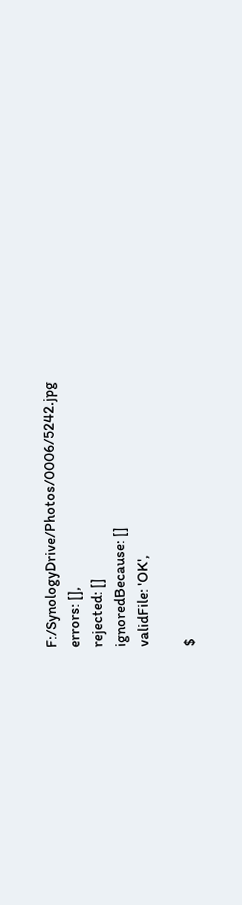F:/SynologyDrive/Photos/0006/5242.jpg
errors: [],
rejected: []
ignoredBecause: []
validFile: 'OK',

$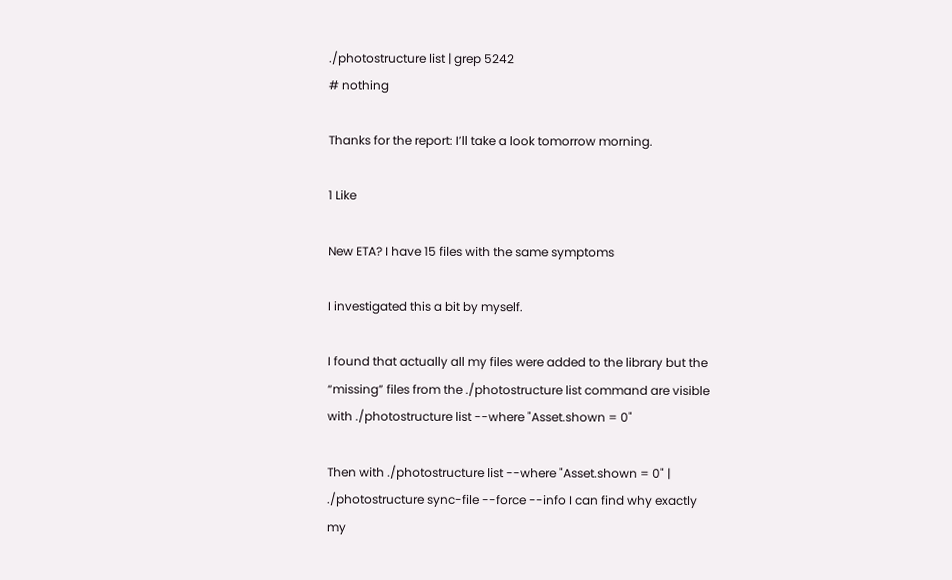./photostructure list | grep 5242
# nothing

Thanks for the report: I’ll take a look tomorrow morning.

1 Like

New ETA? I have 15 files with the same symptoms

I investigated this a bit by myself.

I found that actually all my files were added to the library but the “missing” files from the ./photostructure list command are visible with ./photostructure list --where "Asset.shown = 0"

Then with ./photostructure list --where "Asset.shown = 0" | ./photostructure sync-file --force --info I can find why exactly my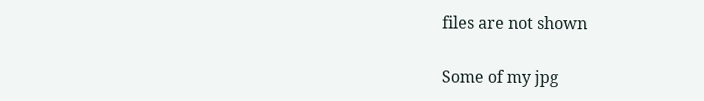files are not shown

Some of my jpg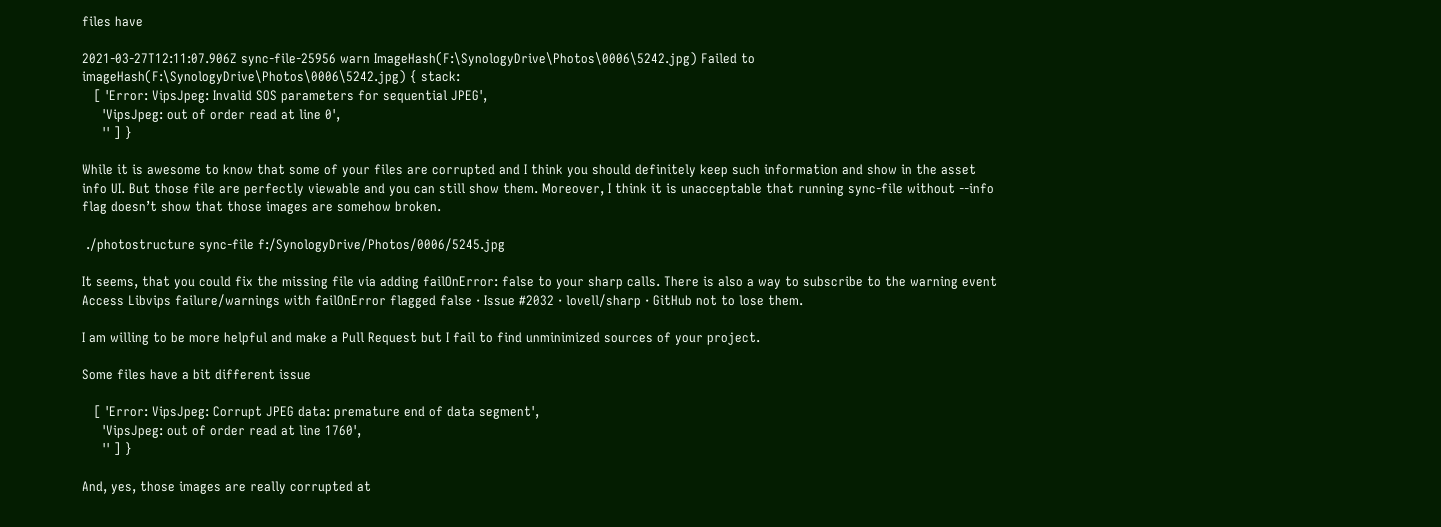files have

2021-03-27T12:11:07.906Z sync-file-25956 warn ImageHash(F:\SynologyDrive\Photos\0006\5242.jpg) Failed to imageHash(F:\SynologyDrive\Photos\0006\5242.jpg) { stack:
   [ 'Error: VipsJpeg: Invalid SOS parameters for sequential JPEG',
     'VipsJpeg: out of order read at line 0',
     '' ] }

While it is awesome to know that some of your files are corrupted and I think you should definitely keep such information and show in the asset info UI. But those file are perfectly viewable and you can still show them. Moreover, I think it is unacceptable that running sync-file without --info flag doesn’t show that those images are somehow broken.

 ./photostructure sync-file f:/SynologyDrive/Photos/0006/5245.jpg

It seems, that you could fix the missing file via adding failOnError: false to your sharp calls. There is also a way to subscribe to the warning event Access Libvips failure/warnings with failOnError flagged false · Issue #2032 · lovell/sharp · GitHub not to lose them.

I am willing to be more helpful and make a Pull Request but I fail to find unminimized sources of your project.

Some files have a bit different issue

   [ 'Error: VipsJpeg: Corrupt JPEG data: premature end of data segment',
     'VipsJpeg: out of order read at line 1760',
     '' ] }

And, yes, those images are really corrupted at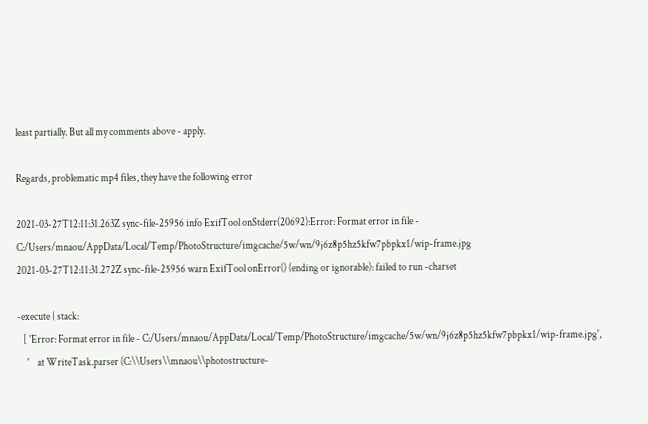least partially. But all my comments above - apply.

Regards, problematic mp4 files, they have the following error

2021-03-27T12:11:31.263Z sync-file-25956 info ExifTool onStderr(20692):Error: Format error in file - C:/Users/mnaou/AppData/Local/Temp/PhotoStructure/imgcache/5w/wn/9j6z8p5hz5kfw7pbpkx1/wip-frame.jpg
2021-03-27T12:11:31.272Z sync-file-25956 warn ExifTool onError() (ending or ignorable): failed to run -charset

-execute { stack:
   [ 'Error: Format error in file - C:/Users/mnaou/AppData/Local/Temp/PhotoStructure/imgcache/5w/wn/9j6z8p5hz5kfw7pbpkx1/wip-frame.jpg',
     '    at WriteTask.parser (C:\\Users\\mnaou\\photostructure-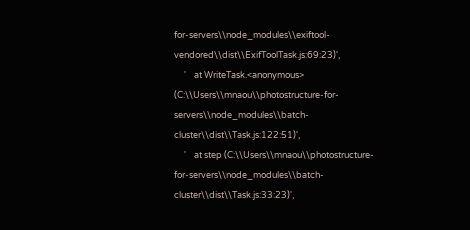for-servers\\node_modules\\exiftool-vendored\\dist\\ExifToolTask.js:69:23)',
     '    at WriteTask.<anonymous> (C:\\Users\\mnaou\\photostructure-for-servers\\node_modules\\batch-cluster\\dist\\Task.js:122:51)',
     '    at step (C:\\Users\\mnaou\\photostructure-for-servers\\node_modules\\batch-cluster\\dist\\Task.js:33:23)',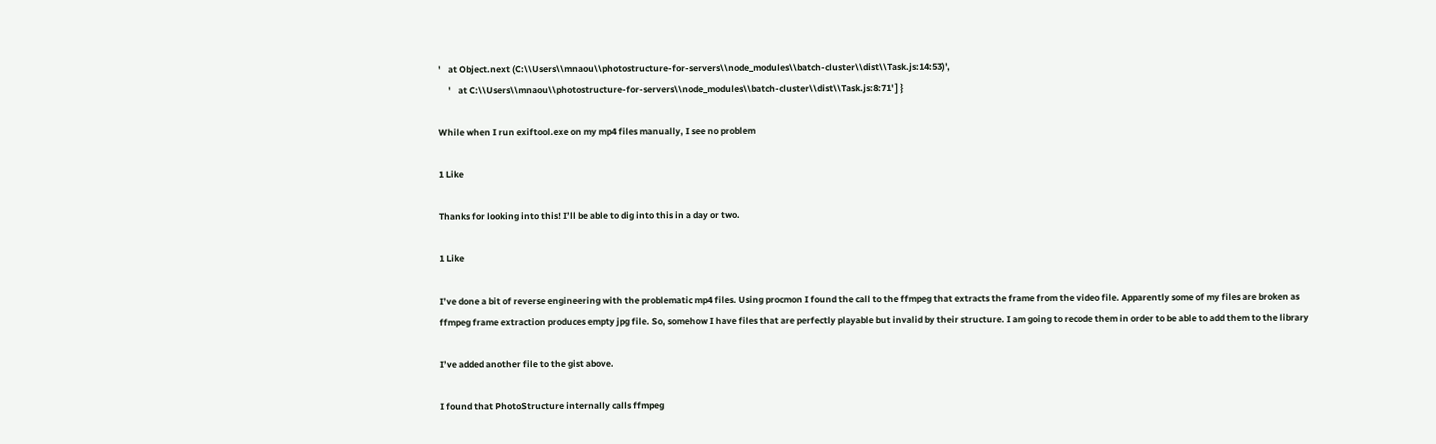'    at Object.next (C:\\Users\\mnaou\\photostructure-for-servers\\node_modules\\batch-cluster\\dist\\Task.js:14:53)',
     '    at C:\\Users\\mnaou\\photostructure-for-servers\\node_modules\\batch-cluster\\dist\\Task.js:8:71' ] }

While when I run exiftool.exe on my mp4 files manually, I see no problem

1 Like

Thanks for looking into this! I’ll be able to dig into this in a day or two.

1 Like

I’ve done a bit of reverse engineering with the problematic mp4 files. Using procmon I found the call to the ffmpeg that extracts the frame from the video file. Apparently some of my files are broken as ffmpeg frame extraction produces empty jpg file. So, somehow I have files that are perfectly playable but invalid by their structure. I am going to recode them in order to be able to add them to the library

I’ve added another file to the gist above.

I found that PhotoStructure internally calls ffmpeg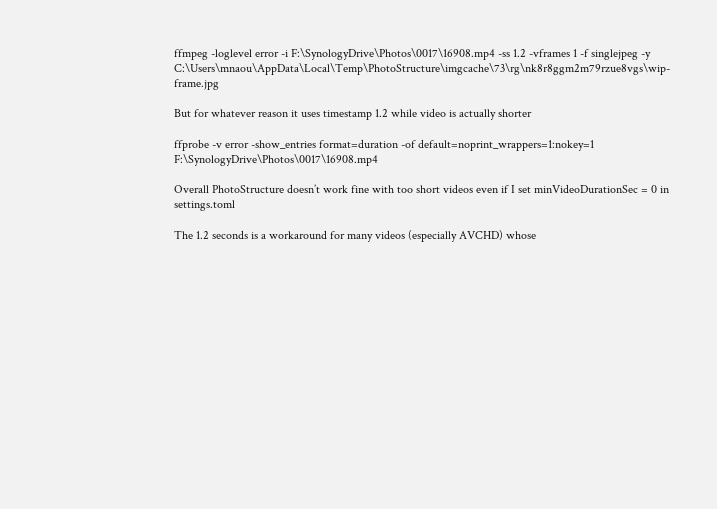ffmpeg -loglevel error -i F:\SynologyDrive\Photos\0017\16908.mp4 -ss 1.2 -vframes 1 -f singlejpeg -y C:\Users\mnaou\AppData\Local\Temp\PhotoStructure\imgcache\73\rg\nk8r8ggm2m79rzue8vgs\wip-frame.jpg

But for whatever reason it uses timestamp 1.2 while video is actually shorter

ffprobe -v error -show_entries format=duration -of default=noprint_wrappers=1:nokey=1 F:\SynologyDrive\Photos\0017\16908.mp4

Overall PhotoStructure doesn’t work fine with too short videos even if I set minVideoDurationSec = 0 in settings.toml

The 1.2 seconds is a workaround for many videos (especially AVCHD) whose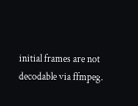initial frames are not decodable via ffmpeg.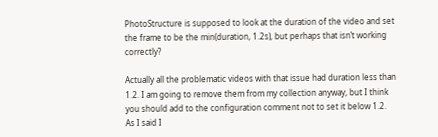PhotoStructure is supposed to look at the duration of the video and set the frame to be the min(duration, 1.2s), but perhaps that isn’t working correctly?

Actually all the problematic videos with that issue had duration less than 1.2. I am going to remove them from my collection anyway, but I think you should add to the configuration comment not to set it below 1.2. As I said I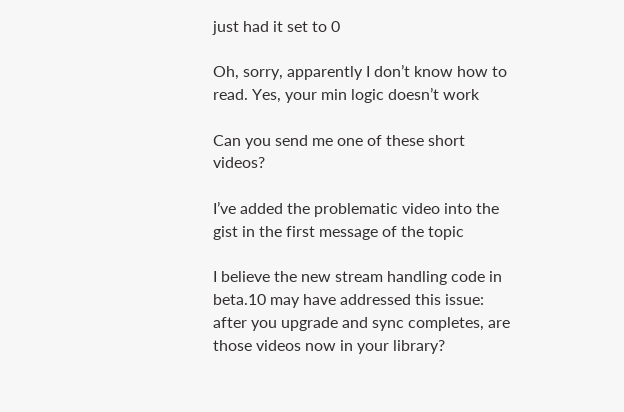just had it set to 0

Oh, sorry, apparently I don’t know how to read. Yes, your min logic doesn’t work

Can you send me one of these short videos?

I’ve added the problematic video into the gist in the first message of the topic

I believe the new stream handling code in beta.10 may have addressed this issue: after you upgrade and sync completes, are those videos now in your library?